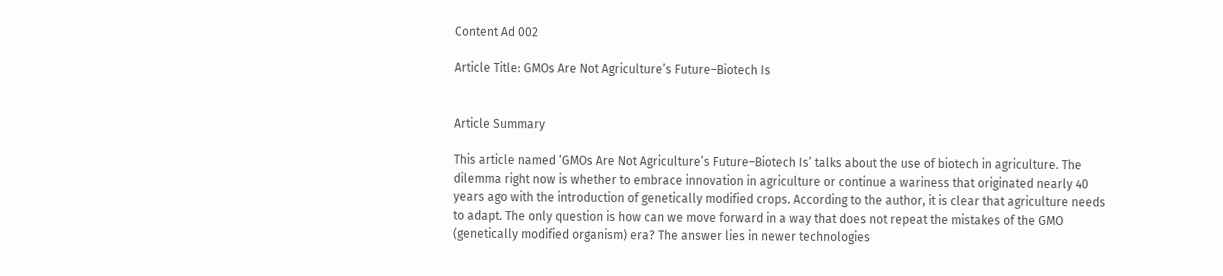Content Ad 002

Article Title: GMOs Are Not Agriculture’s Future–Biotech Is


Article Summary

This article named ‘GMOs Are Not Agriculture’s Future–Biotech Is’ talks about the use of biotech in agriculture. The dilemma right now is whether to embrace innovation in agriculture or continue a wariness that originated nearly 40 years ago with the introduction of genetically modified crops. According to the author, it is clear that agriculture needs to adapt. The only question is how can we move forward in a way that does not repeat the mistakes of the GMO (genetically modified organism) era? The answer lies in newer technologies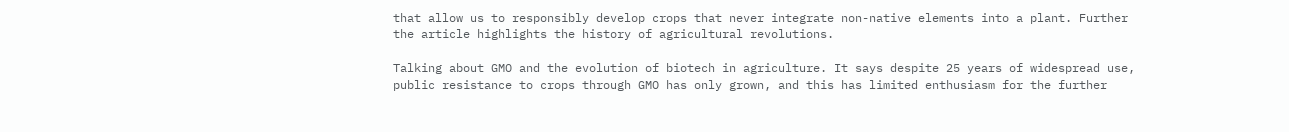that allow us to responsibly develop crops that never integrate non-native elements into a plant. Further the article highlights the history of agricultural revolutions.

Talking about GMO and the evolution of biotech in agriculture. It says despite 25 years of widespread use, public resistance to crops through GMO has only grown, and this has limited enthusiasm for the further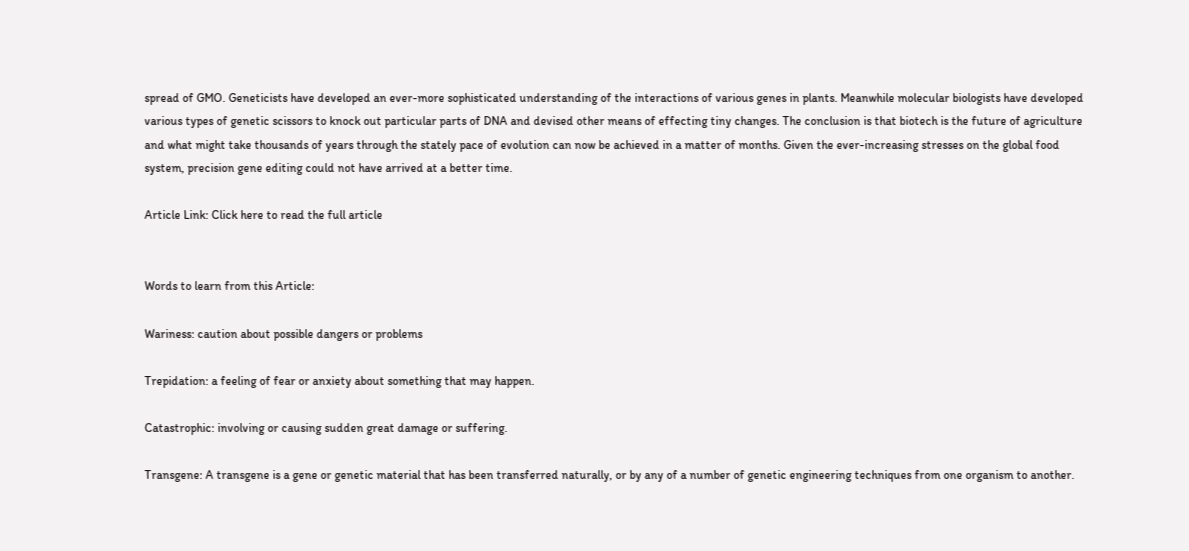spread of GMO. Geneticists have developed an ever-more sophisticated understanding of the interactions of various genes in plants. Meanwhile molecular biologists have developed various types of genetic scissors to knock out particular parts of DNA and devised other means of effecting tiny changes. The conclusion is that biotech is the future of agriculture and what might take thousands of years through the stately pace of evolution can now be achieved in a matter of months. Given the ever-increasing stresses on the global food system, precision gene editing could not have arrived at a better time.

Article Link: Click here to read the full article


Words to learn from this Article:

Wariness: caution about possible dangers or problems

Trepidation: a feeling of fear or anxiety about something that may happen.

Catastrophic: involving or causing sudden great damage or suffering.

Transgene: A transgene is a gene or genetic material that has been transferred naturally, or by any of a number of genetic engineering techniques from one organism to another.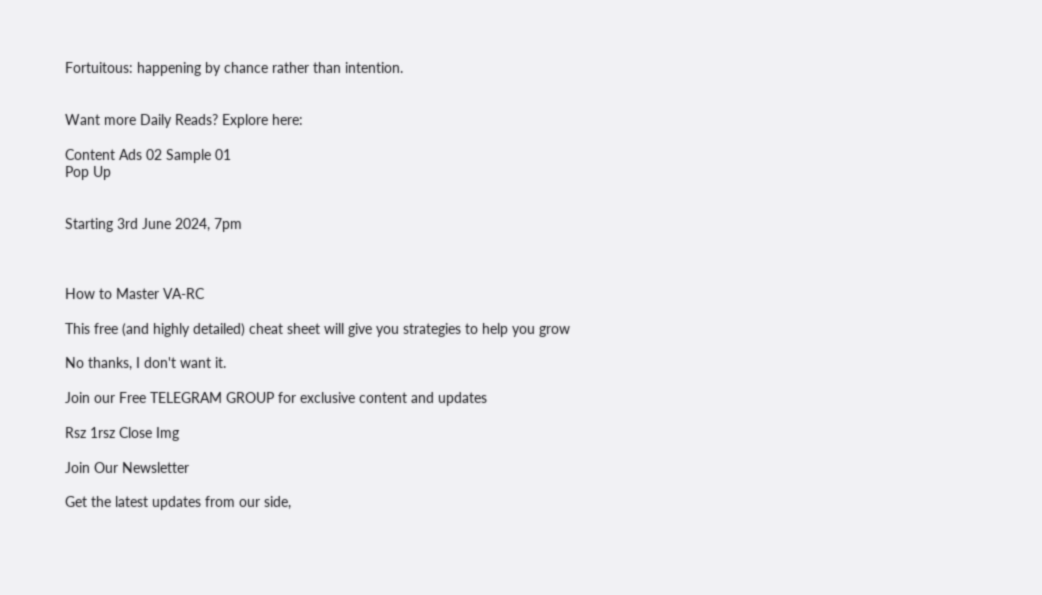Fortuitous: happening by chance rather than intention.


Want more Daily Reads? Explore here:

Content Ads 02 Sample 01
Pop Up


Starting 3rd June 2024, 7pm



How to Master VA-RC

This free (and highly detailed) cheat sheet will give you strategies to help you grow

No thanks, I don't want it.

Join our Free TELEGRAM GROUP for exclusive content and updates

Rsz 1rsz Close Img

Join Our Newsletter

Get the latest updates from our side,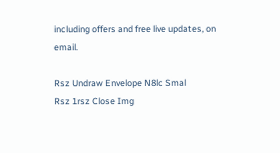including offers and free live updates, on email.

Rsz Undraw Envelope N8lc Smal
Rsz 1rsz Close Img